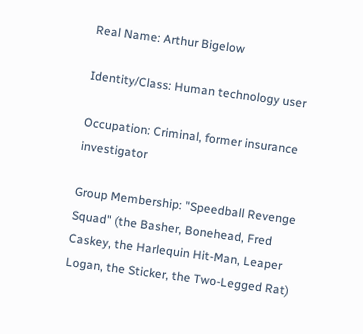Real Name: Arthur Bigelow

Identity/Class: Human technology user

Occupation: Criminal, former insurance investigator

Group Membership: "Speedball Revenge Squad" (the Basher, Bonehead, Fred Caskey, the Harlequin Hit-Man, Leaper Logan, the Sticker, the Two-Legged Rat)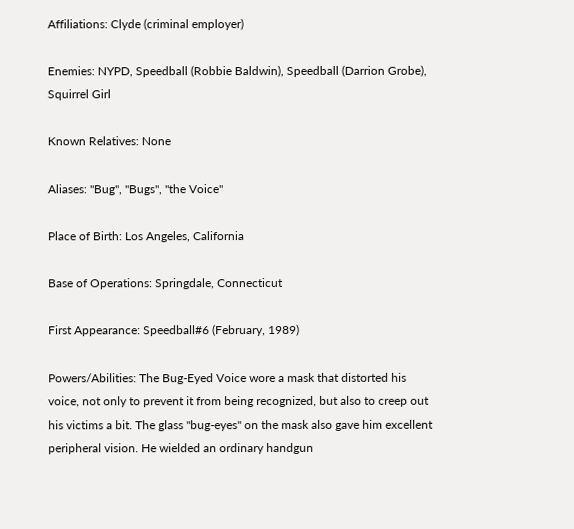Affiliations: Clyde (criminal employer)

Enemies: NYPD, Speedball (Robbie Baldwin), Speedball (Darrion Grobe), Squirrel Girl

Known Relatives: None

Aliases: "Bug", "Bugs", "the Voice"

Place of Birth: Los Angeles, California

Base of Operations: Springdale, Connecticut

First Appearance: Speedball#6 (February, 1989)

Powers/Abilities: The Bug-Eyed Voice wore a mask that distorted his voice, not only to prevent it from being recognized, but also to creep out his victims a bit. The glass "bug-eyes" on the mask also gave him excellent peripheral vision. He wielded an ordinary handgun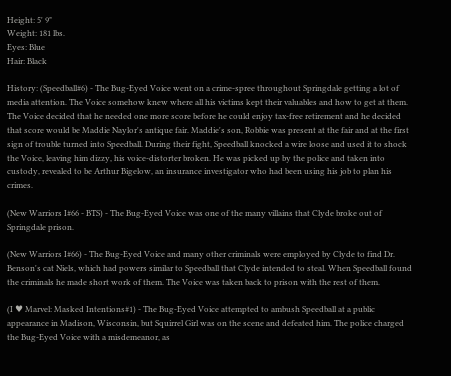Height: 5' 9"
Weight: 181 lbs.
Eyes: Blue
Hair: Black

History: (Speedball#6) - The Bug-Eyed Voice went on a crime-spree throughout Springdale getting a lot of media attention. The Voice somehow knew where all his victims kept their valuables and how to get at them. The Voice decided that he needed one more score before he could enjoy tax-free retirement and he decided that score would be Maddie Naylor's antique fair. Maddie's son, Robbie was present at the fair and at the first sign of trouble turned into Speedball. During their fight, Speedball knocked a wire loose and used it to shock the Voice, leaving him dizzy, his voice-distorter broken. He was picked up by the police and taken into custody, revealed to be Arthur Bigelow, an insurance investigator who had been using his job to plan his crimes.

(New Warriors I#66 - BTS) - The Bug-Eyed Voice was one of the many villains that Clyde broke out of Springdale prison.

(New Warriors I#66) - The Bug-Eyed Voice and many other criminals were employed by Clyde to find Dr. Benson's cat Niels, which had powers similar to Speedball that Clyde intended to steal. When Speedball found the criminals he made short work of them. The Voice was taken back to prison with the rest of them.

(I ♥ Marvel: Masked Intentions#1) - The Bug-Eyed Voice attempted to ambush Speedball at a public appearance in Madison, Wisconsin, but Squirrel Girl was on the scene and defeated him. The police charged the Bug-Eyed Voice with a misdemeanor, as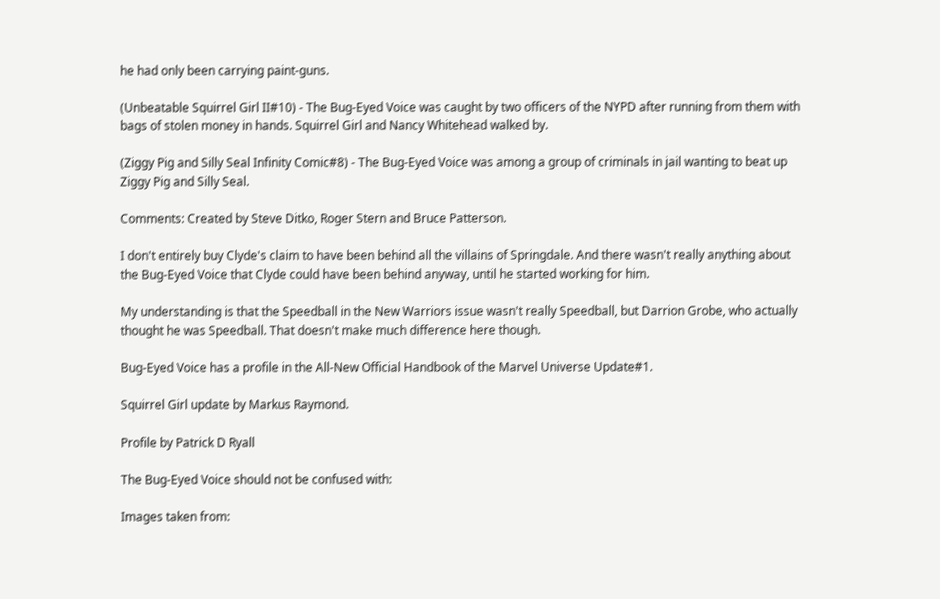he had only been carrying paint-guns.

(Unbeatable Squirrel Girl II#10) - The Bug-Eyed Voice was caught by two officers of the NYPD after running from them with bags of stolen money in hands. Squirrel Girl and Nancy Whitehead walked by.

(Ziggy Pig and Silly Seal Infinity Comic#8) - The Bug-Eyed Voice was among a group of criminals in jail wanting to beat up Ziggy Pig and Silly Seal.

Comments: Created by Steve Ditko, Roger Stern and Bruce Patterson.

I don't entirely buy Clyde's claim to have been behind all the villains of Springdale. And there wasn't really anything about the Bug-Eyed Voice that Clyde could have been behind anyway, until he started working for him.

My understanding is that the Speedball in the New Warriors issue wasn't really Speedball, but Darrion Grobe, who actually thought he was Speedball. That doesn't make much difference here though.

Bug-Eyed Voice has a profile in the All-New Official Handbook of the Marvel Universe Update#1.

Squirrel Girl update by Markus Raymond.

Profile by Patrick D Ryall

The Bug-Eyed Voice should not be confused with:

Images taken from: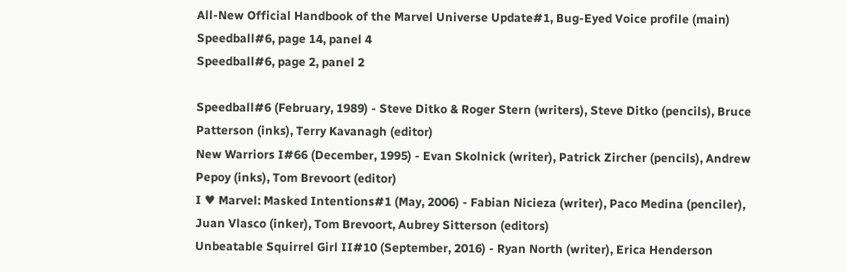All-New Official Handbook of the Marvel Universe Update#1, Bug-Eyed Voice profile (main)
Speedball#6, page 14, panel 4
Speedball#6, page 2, panel 2

Speedball#6 (February, 1989) - Steve Ditko & Roger Stern (writers), Steve Ditko (pencils), Bruce Patterson (inks), Terry Kavanagh (editor)
New Warriors I#66 (December, 1995) - Evan Skolnick (writer), Patrick Zircher (pencils), Andrew Pepoy (inks), Tom Brevoort (editor)
I ♥ Marvel: Masked Intentions#1 (May, 2006) - Fabian Nicieza (writer), Paco Medina (penciler), Juan Vlasco (inker), Tom Brevoort, Aubrey Sitterson (editors)
Unbeatable Squirrel Girl II#10 (September, 2016) - Ryan North (writer), Erica Henderson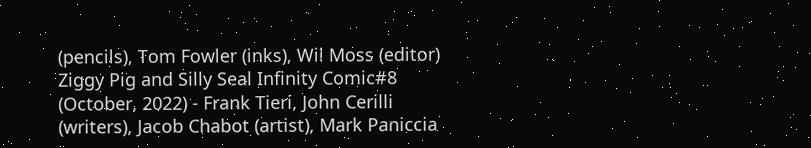(pencils), Tom Fowler (inks), Wil Moss (editor)
Ziggy Pig and Silly Seal Infinity Comic#8 (October, 2022) - Frank Tieri, John Cerilli (writers), Jacob Chabot (artist), Mark Paniccia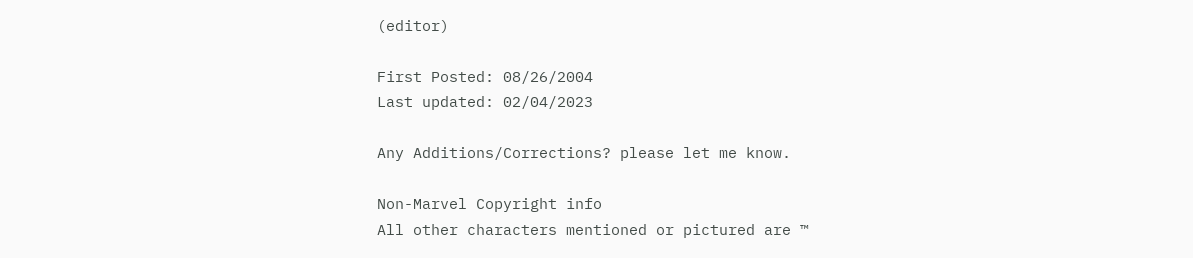(editor)

First Posted: 08/26/2004
Last updated: 02/04/2023

Any Additions/Corrections? please let me know.

Non-Marvel Copyright info
All other characters mentioned or pictured are ™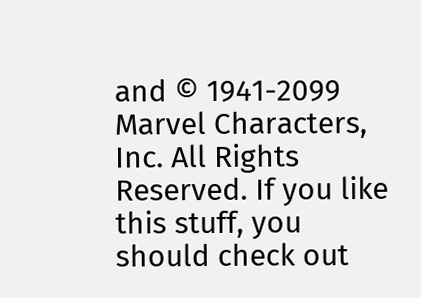and © 1941-2099 Marvel Characters, Inc. All Rights Reserved. If you like this stuff, you should check out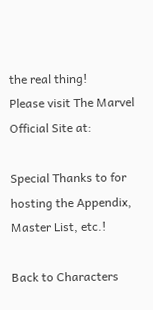the real thing!
Please visit The Marvel Official Site at:

Special Thanks to for hosting the Appendix, Master List, etc.!

Back to Characters